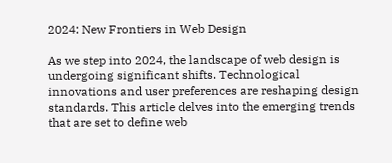2024: New Frontiers in Web Design

As we step into 2024, the landscape of web design is undergoing significant shifts. Technological innovations and user preferences are reshaping design standards. This article delves into the emerging trends that are set to define web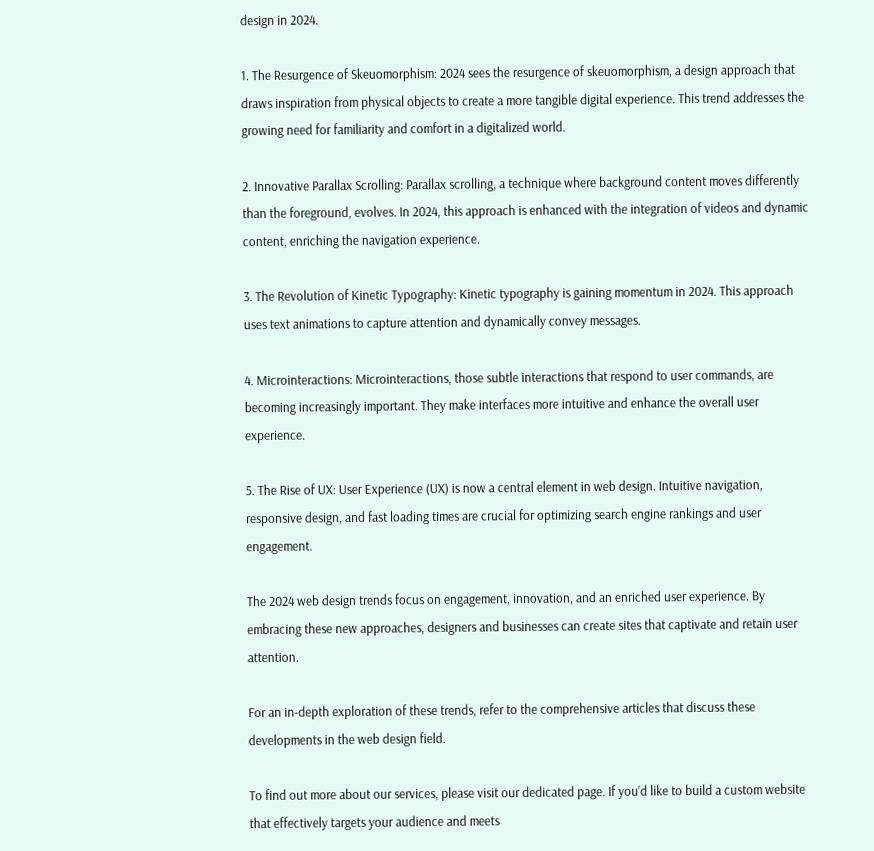design in 2024.

1. The Resurgence of Skeuomorphism: 2024 sees the resurgence of skeuomorphism, a design approach that draws inspiration from physical objects to create a more tangible digital experience. This trend addresses the growing need for familiarity and comfort in a digitalized world.

2. Innovative Parallax Scrolling: Parallax scrolling, a technique where background content moves differently than the foreground, evolves. In 2024, this approach is enhanced with the integration of videos and dynamic content, enriching the navigation experience.

3. The Revolution of Kinetic Typography: Kinetic typography is gaining momentum in 2024. This approach uses text animations to capture attention and dynamically convey messages.

4. Microinteractions: Microinteractions, those subtle interactions that respond to user commands, are becoming increasingly important. They make interfaces more intuitive and enhance the overall user experience.

5. The Rise of UX: User Experience (UX) is now a central element in web design. Intuitive navigation, responsive design, and fast loading times are crucial for optimizing search engine rankings and user engagement.

The 2024 web design trends focus on engagement, innovation, and an enriched user experience. By embracing these new approaches, designers and businesses can create sites that captivate and retain user attention.

For an in-depth exploration of these trends, refer to the comprehensive articles that discuss these developments in the web design field.

To find out more about our services, please visit our dedicated page. If you’d like to build a custom website that effectively targets your audience and meets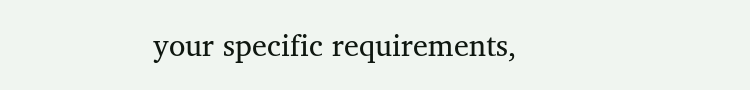your specific requirements,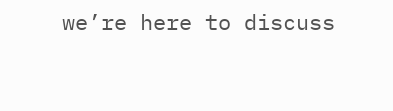we’re here to discuss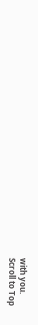with you.
Scroll to Top